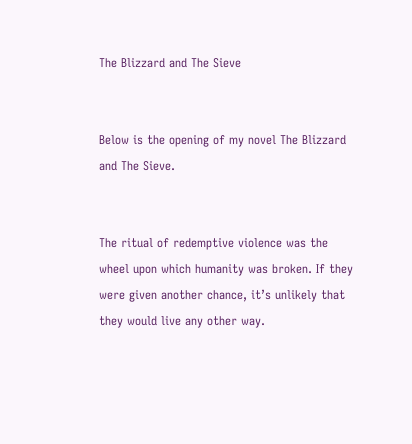The Blizzard and The Sieve


Below is the opening of my novel The Blizzard and The Sieve.


The ritual of redemptive violence was the wheel upon which humanity was broken. If they were given another chance, it’s unlikely that they would live any other way.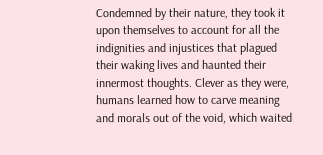Condemned by their nature, they took it upon themselves to account for all the indignities and injustices that plagued their waking lives and haunted their innermost thoughts. Clever as they were, humans learned how to carve meaning and morals out of the void, which waited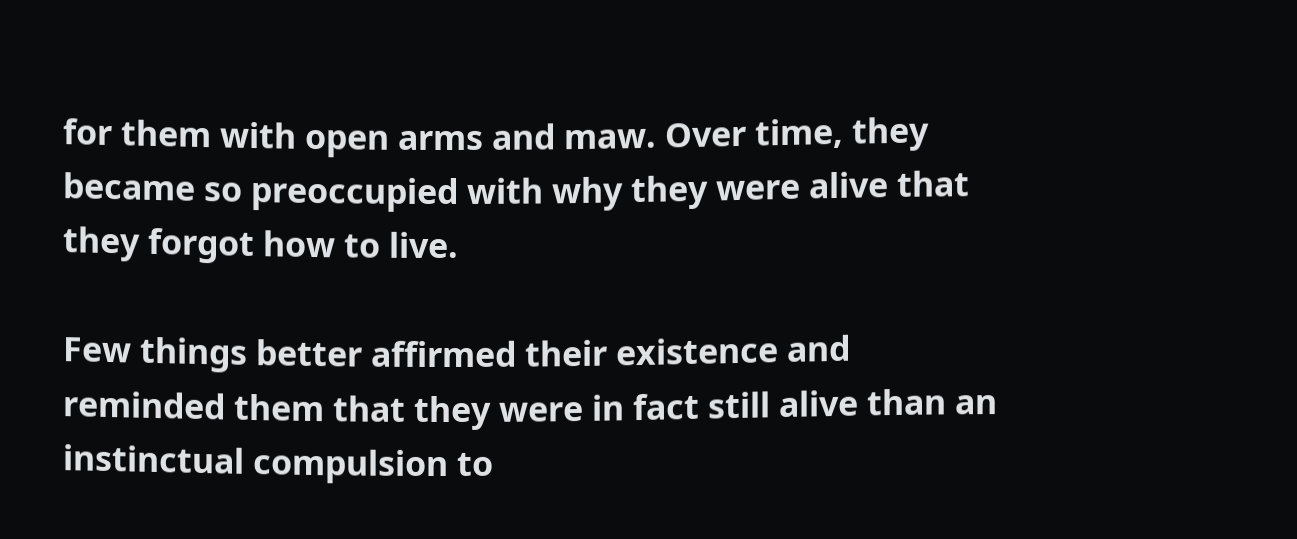for them with open arms and maw. Over time, they became so preoccupied with why they were alive that they forgot how to live.

Few things better affirmed their existence and reminded them that they were in fact still alive than an instinctual compulsion to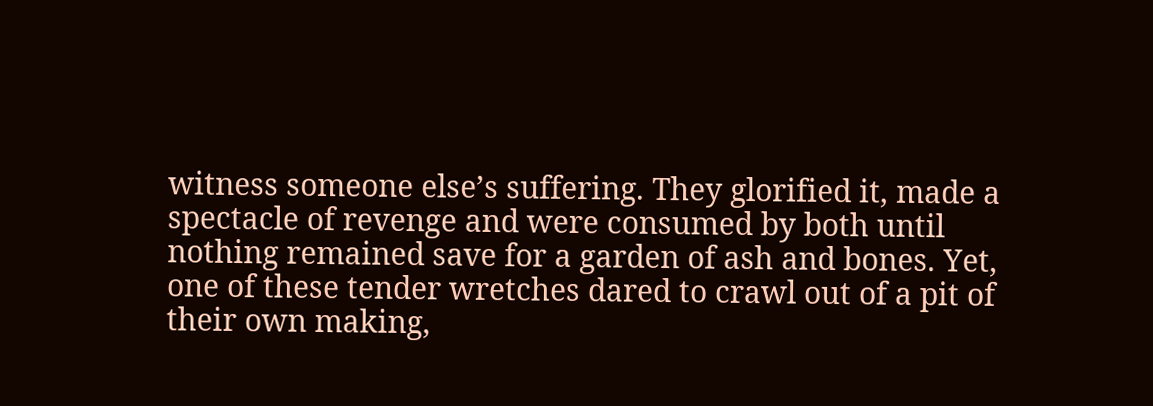witness someone else’s suffering. They glorified it, made a spectacle of revenge and were consumed by both until nothing remained save for a garden of ash and bones. Yet, one of these tender wretches dared to crawl out of a pit of their own making,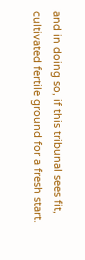and in doing so, if this tribunal sees fit, cultivated fertile ground for a fresh start.